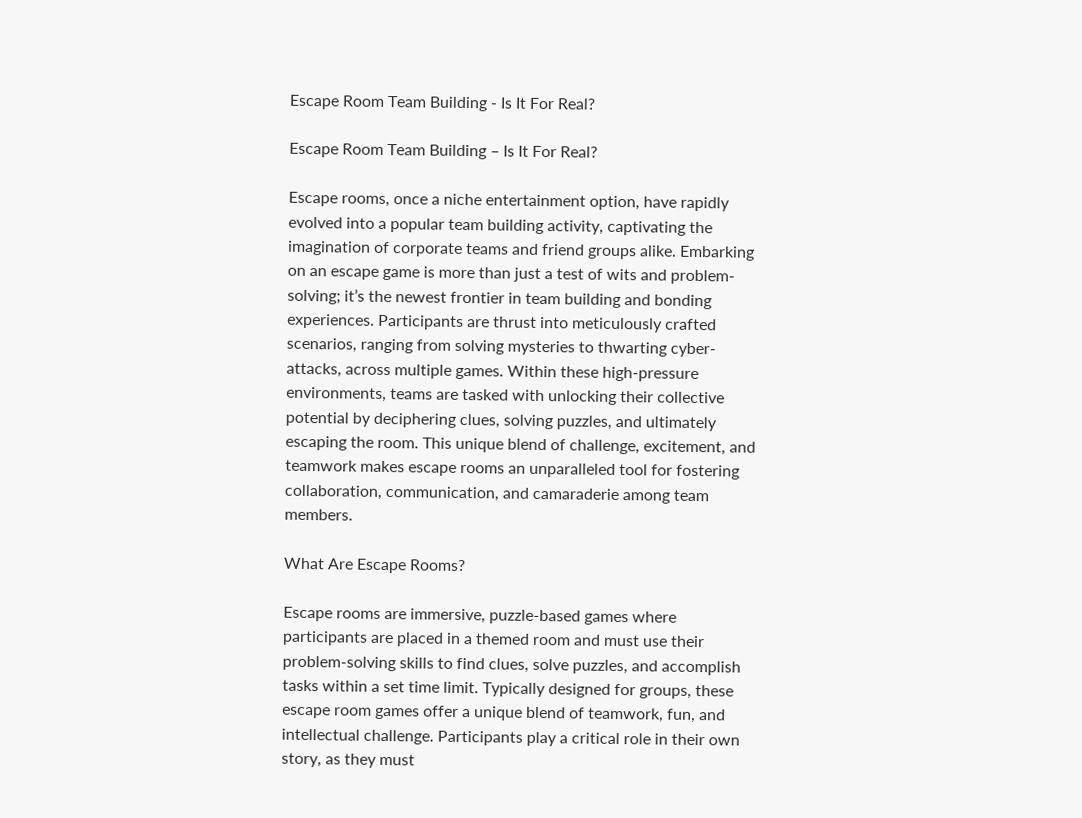Escape Room Team Building - Is It For Real?

Escape Room Team Building – Is It For Real?

Escape rooms, once a niche entertainment option, have rapidly evolved into a popular team building activity, captivating the imagination of corporate teams and friend groups alike. Embarking on an escape game is more than just a test of wits and problem-solving; it’s the newest frontier in team building and bonding experiences. Participants are thrust into meticulously crafted scenarios, ranging from solving mysteries to thwarting cyber-attacks, across multiple games. Within these high-pressure environments, teams are tasked with unlocking their collective potential by deciphering clues, solving puzzles, and ultimately escaping the room. This unique blend of challenge, excitement, and teamwork makes escape rooms an unparalleled tool for fostering collaboration, communication, and camaraderie among team members.

What Are Escape Rooms?

Escape rooms are immersive, puzzle-based games where participants are placed in a themed room and must use their problem-solving skills to find clues, solve puzzles, and accomplish tasks within a set time limit. Typically designed for groups, these escape room games offer a unique blend of teamwork, fun, and intellectual challenge. Participants play a critical role in their own story, as they must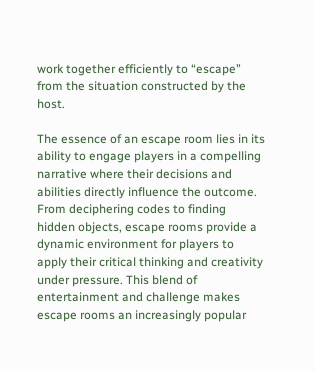work together efficiently to “escape” from the situation constructed by the host.

The essence of an escape room lies in its ability to engage players in a compelling narrative where their decisions and abilities directly influence the outcome. From deciphering codes to finding hidden objects, escape rooms provide a dynamic environment for players to apply their critical thinking and creativity under pressure. This blend of entertainment and challenge makes escape rooms an increasingly popular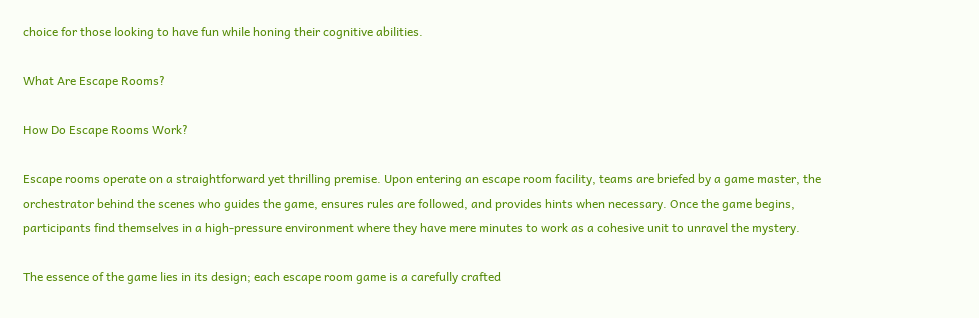choice for those looking to have fun while honing their cognitive abilities.

What Are Escape Rooms?

How Do Escape Rooms Work?

Escape rooms operate on a straightforward yet thrilling premise. Upon entering an escape room facility, teams are briefed by a game master, the orchestrator behind the scenes who guides the game, ensures rules are followed, and provides hints when necessary. Once the game begins, participants find themselves in a high-pressure environment where they have mere minutes to work as a cohesive unit to unravel the mystery.

The essence of the game lies in its design; each escape room game is a carefully crafted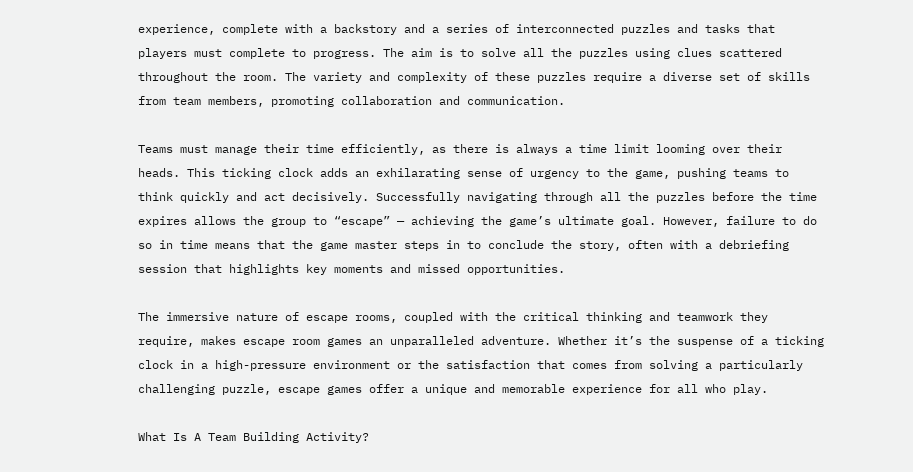experience, complete with a backstory and a series of interconnected puzzles and tasks that players must complete to progress. The aim is to solve all the puzzles using clues scattered throughout the room. The variety and complexity of these puzzles require a diverse set of skills from team members, promoting collaboration and communication.

Teams must manage their time efficiently, as there is always a time limit looming over their heads. This ticking clock adds an exhilarating sense of urgency to the game, pushing teams to think quickly and act decisively. Successfully navigating through all the puzzles before the time expires allows the group to “escape” — achieving the game’s ultimate goal. However, failure to do so in time means that the game master steps in to conclude the story, often with a debriefing session that highlights key moments and missed opportunities.

The immersive nature of escape rooms, coupled with the critical thinking and teamwork they require, makes escape room games an unparalleled adventure. Whether it’s the suspense of a ticking clock in a high-pressure environment or the satisfaction that comes from solving a particularly challenging puzzle, escape games offer a unique and memorable experience for all who play.

What Is A Team Building Activity?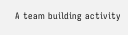A team building activity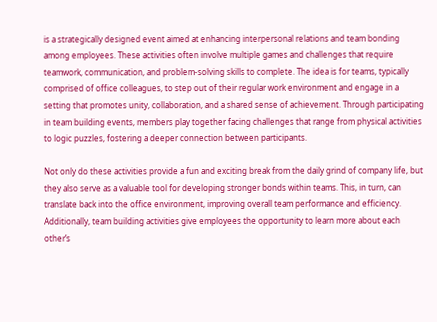is a strategically designed event aimed at enhancing interpersonal relations and team bonding among employees. These activities often involve multiple games and challenges that require teamwork, communication, and problem-solving skills to complete. The idea is for teams, typically comprised of office colleagues, to step out of their regular work environment and engage in a setting that promotes unity, collaboration, and a shared sense of achievement. Through participating in team building events, members play together facing challenges that range from physical activities to logic puzzles, fostering a deeper connection between participants.

Not only do these activities provide a fun and exciting break from the daily grind of company life, but they also serve as a valuable tool for developing stronger bonds within teams. This, in turn, can translate back into the office environment, improving overall team performance and efficiency. Additionally, team building activities give employees the opportunity to learn more about each other’s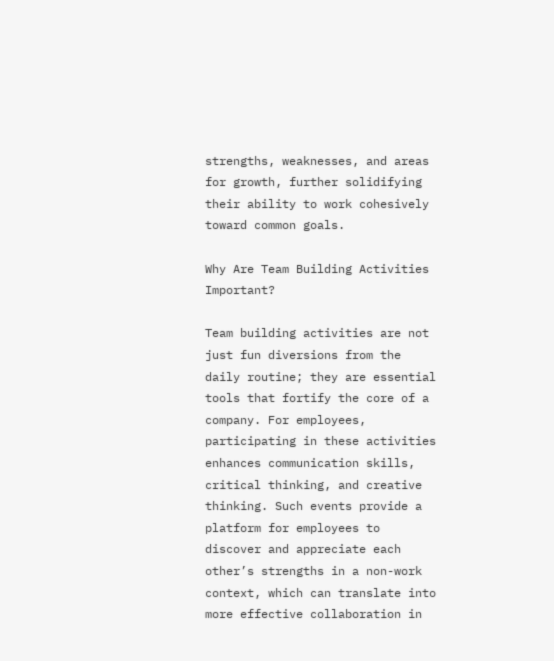strengths, weaknesses, and areas for growth, further solidifying their ability to work cohesively toward common goals.

Why Are Team Building Activities Important?

Team building activities are not just fun diversions from the daily routine; they are essential tools that fortify the core of a company. For employees, participating in these activities enhances communication skills, critical thinking, and creative thinking. Such events provide a platform for employees to discover and appreciate each other’s strengths in a non-work context, which can translate into more effective collaboration in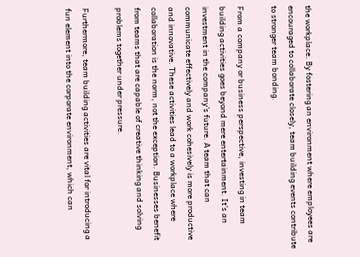the workplace. By fostering an environment where employees are encouraged to collaborate closely, team building events contribute to stronger team bonding.

From a company or business perspective, investing in team building activities goes beyond mere entertainment. It’s an investment in the company’s future. A team that can communicate effectively and work cohesively is more productive and innovative. These activities lead to a workplace where collaboration is the norm, not the exception. Businesses benefit from teams that are capable of creative thinking and solving problems together under pressure.

Furthermore, team building activities are vital for introducing a fun element into the corporate environment, which can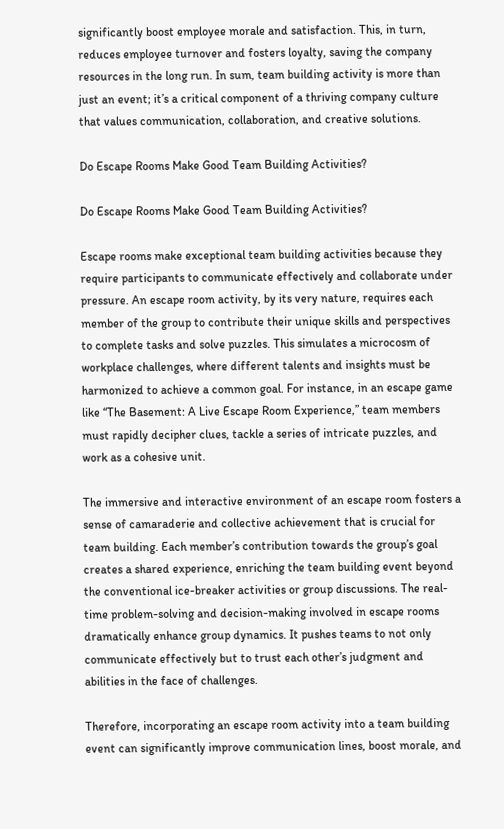significantly boost employee morale and satisfaction. This, in turn, reduces employee turnover and fosters loyalty, saving the company resources in the long run. In sum, team building activity is more than just an event; it’s a critical component of a thriving company culture that values communication, collaboration, and creative solutions.

Do Escape Rooms Make Good Team Building Activities?

Do Escape Rooms Make Good Team Building Activities?

Escape rooms make exceptional team building activities because they require participants to communicate effectively and collaborate under pressure. An escape room activity, by its very nature, requires each member of the group to contribute their unique skills and perspectives to complete tasks and solve puzzles. This simulates a microcosm of workplace challenges, where different talents and insights must be harmonized to achieve a common goal. For instance, in an escape game like “The Basement: A Live Escape Room Experience,” team members must rapidly decipher clues, tackle a series of intricate puzzles, and work as a cohesive unit.

The immersive and interactive environment of an escape room fosters a sense of camaraderie and collective achievement that is crucial for team building. Each member’s contribution towards the group’s goal creates a shared experience, enriching the team building event beyond the conventional ice-breaker activities or group discussions. The real-time problem-solving and decision-making involved in escape rooms dramatically enhance group dynamics. It pushes teams to not only communicate effectively but to trust each other’s judgment and abilities in the face of challenges.

Therefore, incorporating an escape room activity into a team building event can significantly improve communication lines, boost morale, and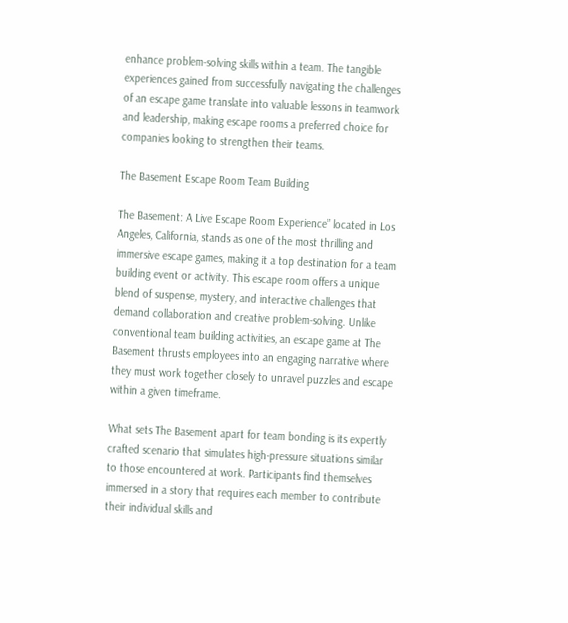enhance problem-solving skills within a team. The tangible experiences gained from successfully navigating the challenges of an escape game translate into valuable lessons in teamwork and leadership, making escape rooms a preferred choice for companies looking to strengthen their teams.

The Basement Escape Room Team Building

The Basement: A Live Escape Room Experience” located in Los Angeles, California, stands as one of the most thrilling and immersive escape games, making it a top destination for a team building event or activity. This escape room offers a unique blend of suspense, mystery, and interactive challenges that demand collaboration and creative problem-solving. Unlike conventional team building activities, an escape game at The Basement thrusts employees into an engaging narrative where they must work together closely to unravel puzzles and escape within a given timeframe.

What sets The Basement apart for team bonding is its expertly crafted scenario that simulates high-pressure situations similar to those encountered at work. Participants find themselves immersed in a story that requires each member to contribute their individual skills and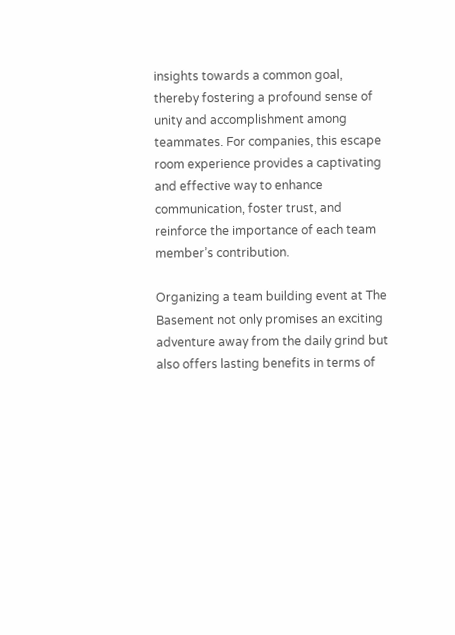insights towards a common goal, thereby fostering a profound sense of unity and accomplishment among teammates. For companies, this escape room experience provides a captivating and effective way to enhance communication, foster trust, and reinforce the importance of each team member’s contribution.

Organizing a team building event at The Basement not only promises an exciting adventure away from the daily grind but also offers lasting benefits in terms of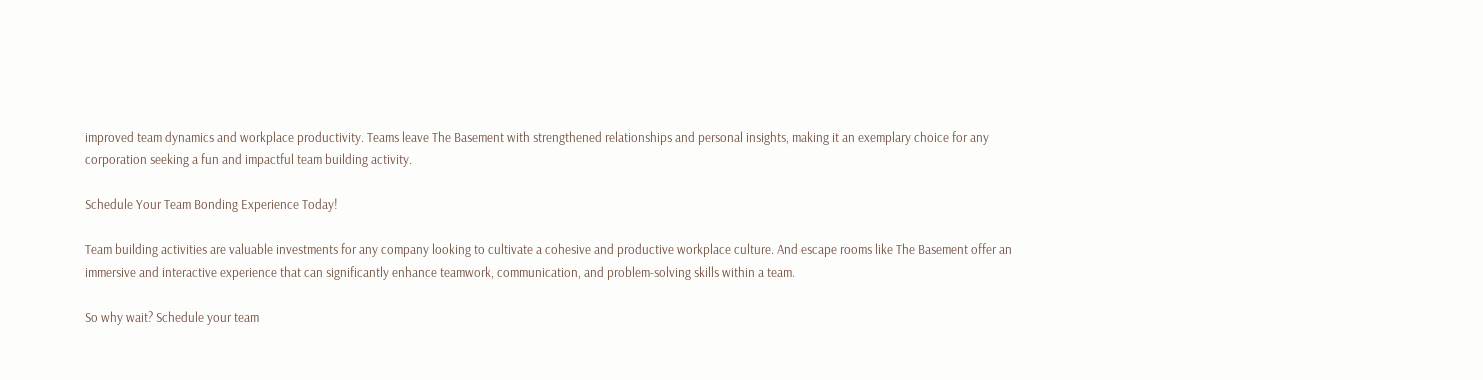improved team dynamics and workplace productivity. Teams leave The Basement with strengthened relationships and personal insights, making it an exemplary choice for any corporation seeking a fun and impactful team building activity.

Schedule Your Team Bonding Experience Today!

Team building activities are valuable investments for any company looking to cultivate a cohesive and productive workplace culture. And escape rooms like The Basement offer an immersive and interactive experience that can significantly enhance teamwork, communication, and problem-solving skills within a team.

So why wait? Schedule your team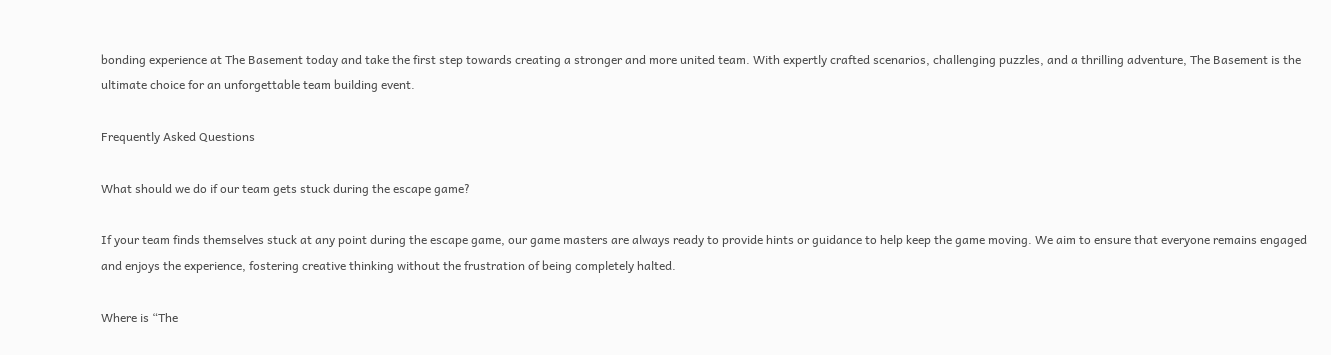bonding experience at The Basement today and take the first step towards creating a stronger and more united team. With expertly crafted scenarios, challenging puzzles, and a thrilling adventure, The Basement is the ultimate choice for an unforgettable team building event.

Frequently Asked Questions

What should we do if our team gets stuck during the escape game?

If your team finds themselves stuck at any point during the escape game, our game masters are always ready to provide hints or guidance to help keep the game moving. We aim to ensure that everyone remains engaged and enjoys the experience, fostering creative thinking without the frustration of being completely halted.

Where is “The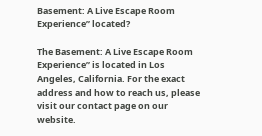Basement: A Live Escape Room Experience” located?

The Basement: A Live Escape Room Experience” is located in Los Angeles, California. For the exact address and how to reach us, please visit our contact page on our website.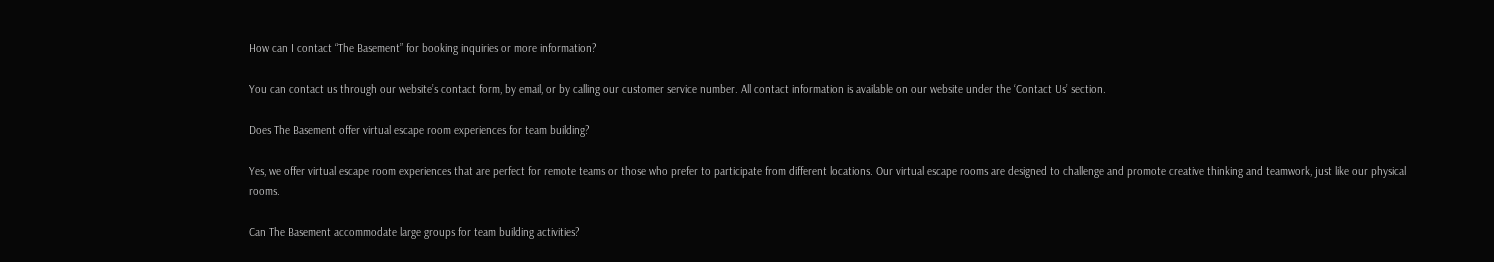How can I contact “The Basement” for booking inquiries or more information?

You can contact us through our website’s contact form, by email, or by calling our customer service number. All contact information is available on our website under the ‘Contact Us’ section.

Does The Basement offer virtual escape room experiences for team building?

Yes, we offer virtual escape room experiences that are perfect for remote teams or those who prefer to participate from different locations. Our virtual escape rooms are designed to challenge and promote creative thinking and teamwork, just like our physical rooms.

Can The Basement accommodate large groups for team building activities?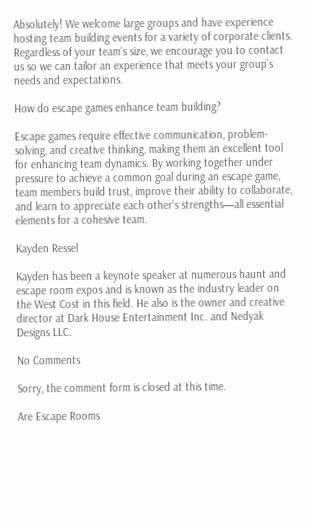Absolutely! We welcome large groups and have experience hosting team building events for a variety of corporate clients. Regardless of your team’s size, we encourage you to contact us so we can tailor an experience that meets your group’s needs and expectations.

How do escape games enhance team building?

Escape games require effective communication, problem-solving, and creative thinking, making them an excellent tool for enhancing team dynamics. By working together under pressure to achieve a common goal during an escape game, team members build trust, improve their ability to collaborate, and learn to appreciate each other’s strengths—all essential elements for a cohesive team.

Kayden Ressel

Kayden has been a keynote speaker at numerous haunt and escape room expos and is known as the industry leader on the West Cost in this field. He also is the owner and creative director at Dark House Entertainment Inc. and Nedyak Designs LLC.

No Comments

Sorry, the comment form is closed at this time.

Are Escape Rooms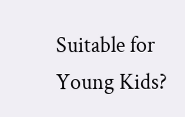Suitable for Young Kids?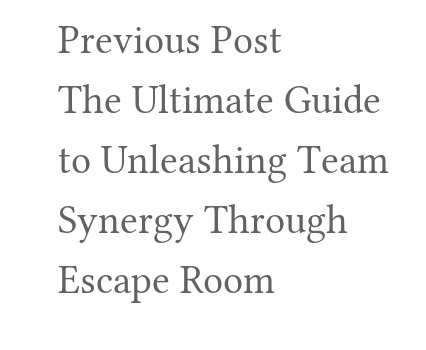Previous Post
The Ultimate Guide to Unleashing Team Synergy Through Escape Room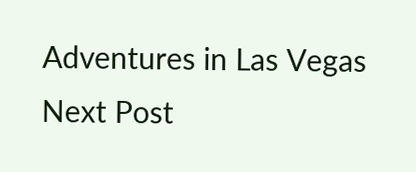Adventures in Las Vegas Next Post